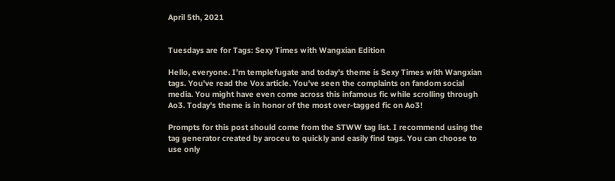April 5th, 2021


Tuesdays are for Tags: Sexy Times with Wangxian Edition

Hello, everyone. I’m templefugate and today's theme is Sexy Times with Wangxian tags. You've read the Vox article. You've seen the complaints on fandom social media. You might have even come across this infamous fic while scrolling through Ao3. Today's theme is in honor of the most over-tagged fic on Ao3!

Prompts for this post should come from the STWW tag list. I recommend using the tag generator created by aroceu to quickly and easily find tags. You can choose to use only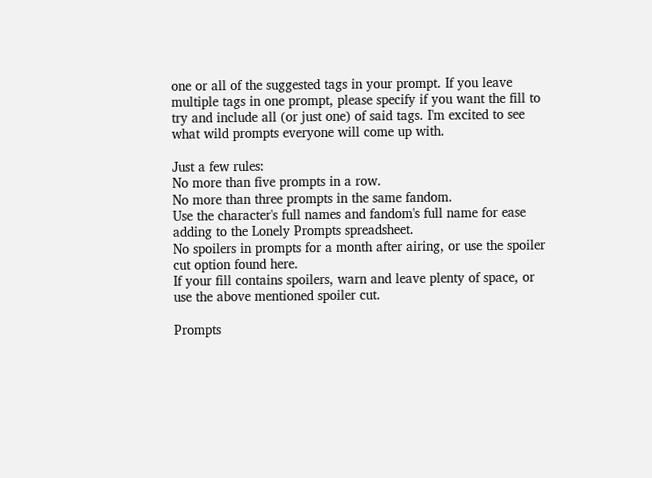one or all of the suggested tags in your prompt. If you leave multiple tags in one prompt, please specify if you want the fill to try and include all (or just one) of said tags. I'm excited to see what wild prompts everyone will come up with.

Just a few rules:
No more than five prompts in a row.
No more than three prompts in the same fandom.
Use the character's full names and fandom's full name for ease adding to the Lonely Prompts spreadsheet.
No spoilers in prompts for a month after airing, or use the spoiler cut option found here.
If your fill contains spoilers, warn and leave plenty of space, or use the above mentioned spoiler cut.

Prompts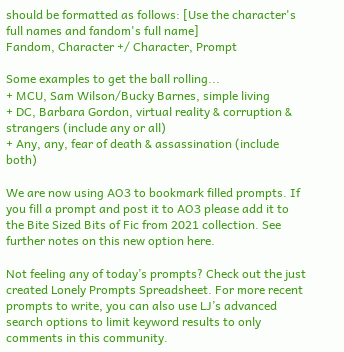should be formatted as follows: [Use the character's full names and fandom's full name]
Fandom, Character +/ Character, Prompt

Some examples to get the ball rolling...
+ MCU, Sam Wilson/Bucky Barnes, simple living
+ DC, Barbara Gordon, virtual reality & corruption & strangers (include any or all)
+ Any, any, fear of death & assassination (include both)

We are now using AO3 to bookmark filled prompts. If you fill a prompt and post it to AO3 please add it to the Bite Sized Bits of Fic from 2021 collection. See further notes on this new option here.

Not feeling any of today’s prompts? Check out the just created Lonely Prompts Spreadsheet. For more recent prompts to write, you can also use LJ’s advanced search options to limit keyword results to only comments in this community.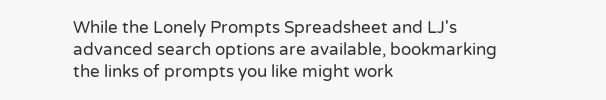While the Lonely Prompts Spreadsheet and LJ's advanced search options are available, bookmarking the links of prompts you like might work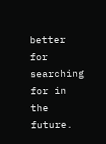better for searching for in the future.